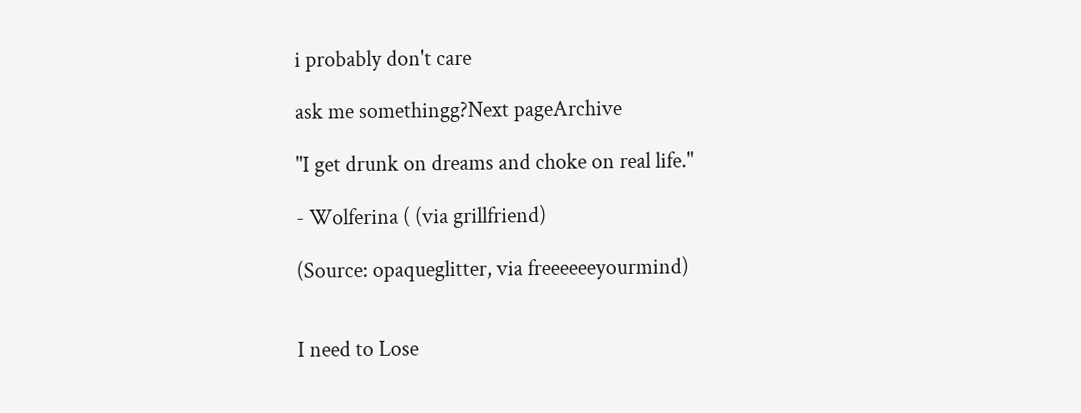i probably don't care

ask me somethingg?Next pageArchive

"I get drunk on dreams and choke on real life."

- Wolferina ( (via grillfriend)

(Source: opaqueglitter, via freeeeeeyourmind)


I need to Lose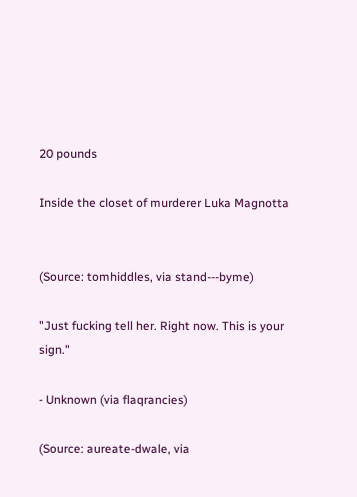20 pounds

Inside the closet of murderer Luka Magnotta


(Source: tomhiddles, via stand---byme)

"Just fucking tell her. Right now. This is your sign."

- Unknown (via flaqrancies)

(Source: aureate-dwale, via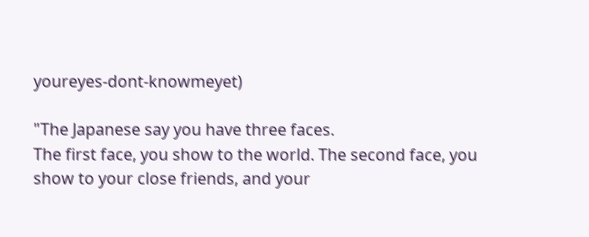youreyes-dont-knowmeyet)

"The Japanese say you have three faces.
The first face, you show to the world. The second face, you show to your close friends, and your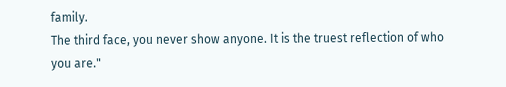family.
The third face, you never show anyone. It is the truest reflection of who you are."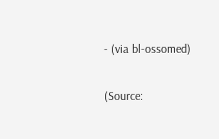- (via bl-ossomed)

(Source: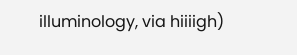illuminology, via hiiiigh)